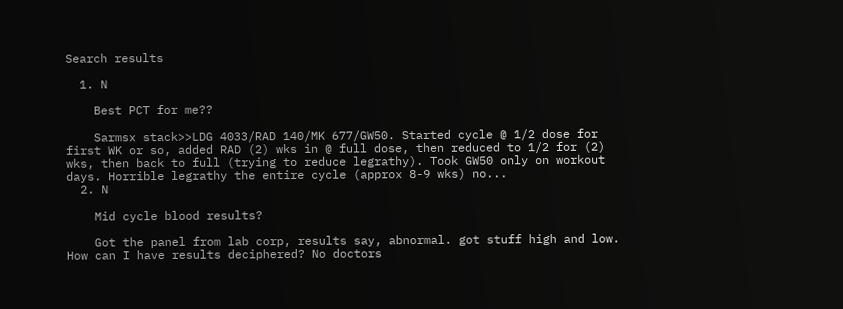Search results

  1. N

    Best PCT for me??

    Sarmsx stack>>LDG 4033/RAD 140/MK 677/GW50. Started cycle @ 1/2 dose for first WK or so, added RAD (2) wks in @ full dose, then reduced to 1/2 for (2) wks, then back to full (trying to reduce legrathy). Took GW50 only on workout days. Horrible legrathy the entire cycle (approx 8-9 wks) no...
  2. N

    Mid cycle blood results?

    Got the panel from lab corp, results say, abnormal. got stuff high and low. How can I have results deciphered? No doctors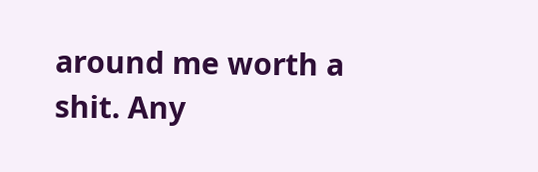around me worth a shit. Any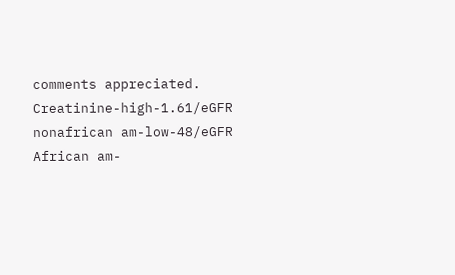comments appreciated. Creatinine-high-1.61/eGFR nonafrican am-low-48/eGFR African am-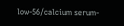low-56/calcium serum-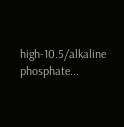high-10.5/alkaline phosphate...